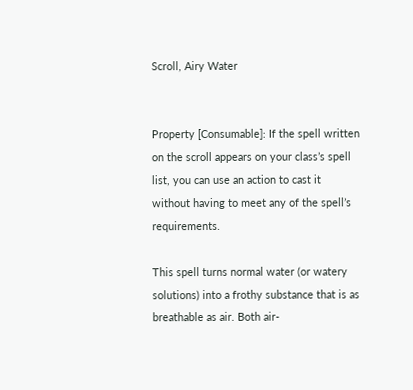Scroll, Airy Water


Property [Consumable]: If the spell written on the scroll appears on your class’s spell list, you can use an action to cast it without having to meet any of the spell’s requirements.

This spell turns normal water (or watery solutions) into a frothy substance that is as breathable as air. Both air-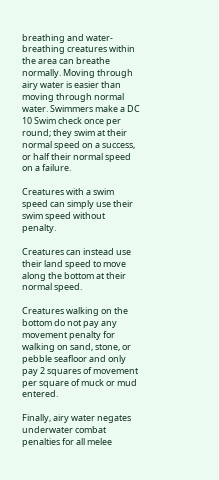breathing and water-breathing creatures within the area can breathe normally. Moving through airy water is easier than moving through normal water. Swimmers make a DC 10 Swim check once per round; they swim at their normal speed on a success, or half their normal speed on a failure.

Creatures with a swim speed can simply use their swim speed without penalty.

Creatures can instead use their land speed to move along the bottom at their normal speed.

Creatures walking on the bottom do not pay any movement penalty for walking on sand, stone, or pebble seafloor and only pay 2 squares of movement per square of muck or mud entered.

Finally, airy water negates underwater combat penalties for all melee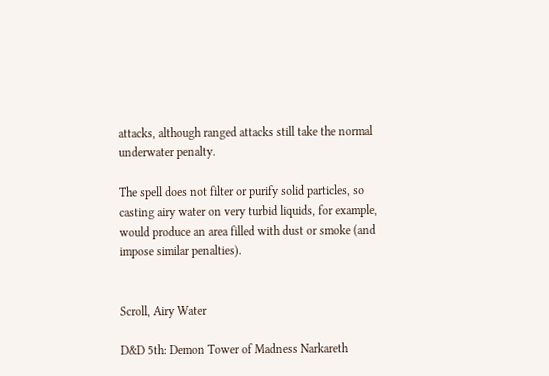attacks, although ranged attacks still take the normal underwater penalty.

The spell does not filter or purify solid particles, so casting airy water on very turbid liquids, for example, would produce an area filled with dust or smoke (and impose similar penalties).


Scroll, Airy Water

D&D 5th: Demon Tower of Madness Narkareth